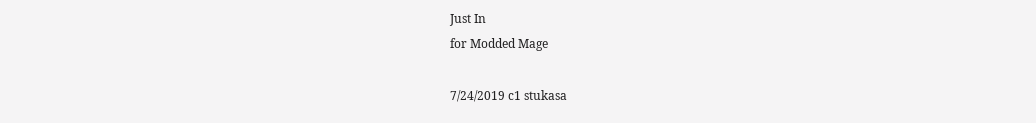Just In
for Modded Mage

7/24/2019 c1 stukasa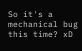So it's a mechanical bug this time? xD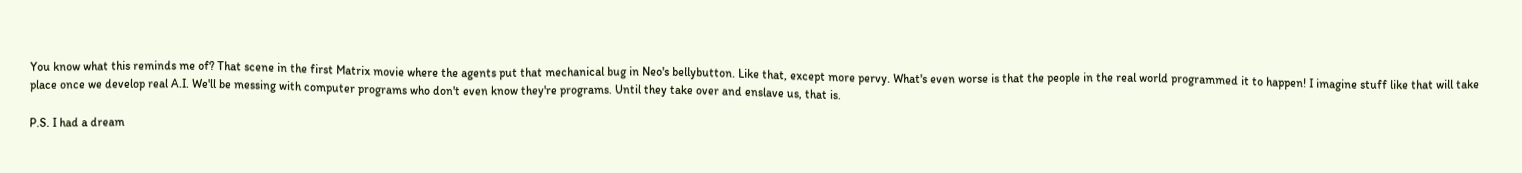You know what this reminds me of? That scene in the first Matrix movie where the agents put that mechanical bug in Neo's bellybutton. Like that, except more pervy. What's even worse is that the people in the real world programmed it to happen! I imagine stuff like that will take place once we develop real A.I. We'll be messing with computer programs who don't even know they're programs. Until they take over and enslave us, that is.

P.S. I had a dream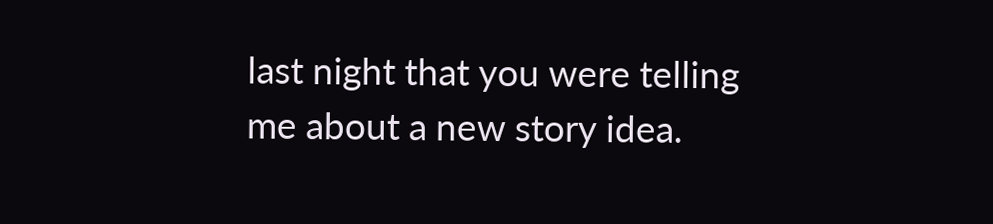last night that you were telling me about a new story idea.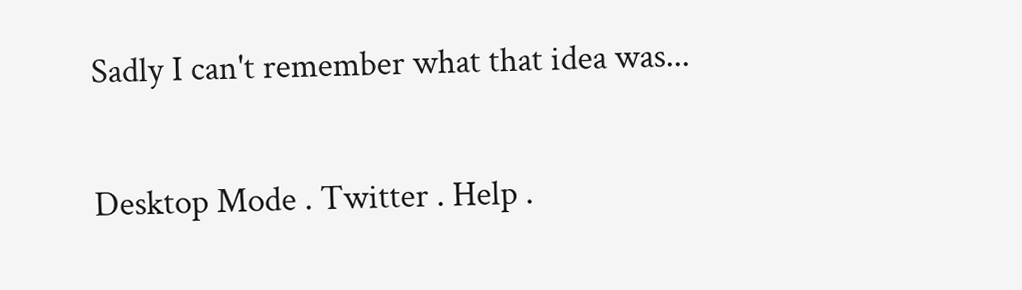Sadly I can't remember what that idea was...

Desktop Mode . Twitter . Help .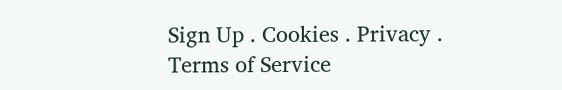Sign Up . Cookies . Privacy . Terms of Service